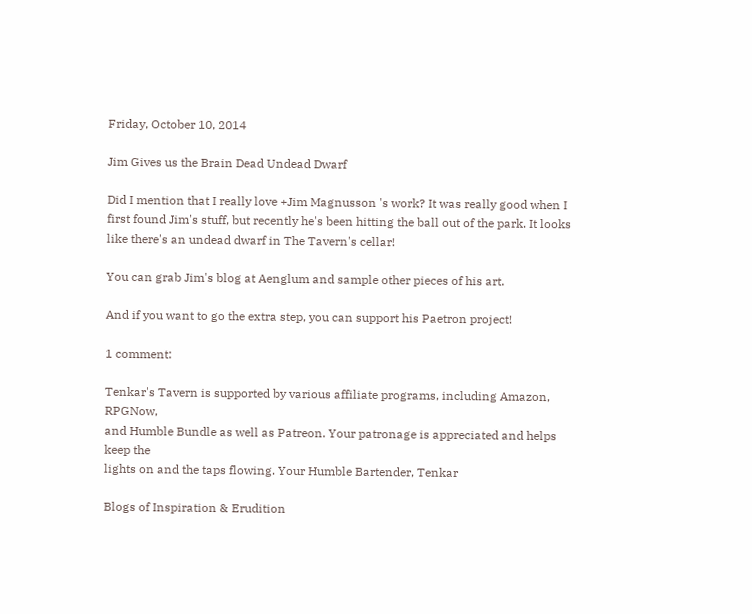Friday, October 10, 2014

Jim Gives us the Brain Dead Undead Dwarf

Did I mention that I really love +Jim Magnusson 's work? It was really good when I first found Jim's stuff, but recently he's been hitting the ball out of the park. It looks like there's an undead dwarf in The Tavern's cellar!

You can grab Jim's blog at Aenglum and sample other pieces of his art.

And if you want to go the extra step, you can support his Paetron project!

1 comment:

Tenkar's Tavern is supported by various affiliate programs, including Amazon, RPGNow,
and Humble Bundle as well as Patreon. Your patronage is appreciated and helps keep the
lights on and the taps flowing. Your Humble Bartender, Tenkar

Blogs of Inspiration & Erudition